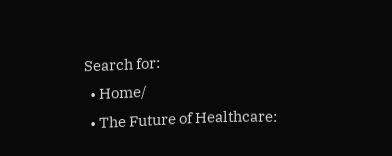Search for:
  • Home/
  • The Future of Healthcare: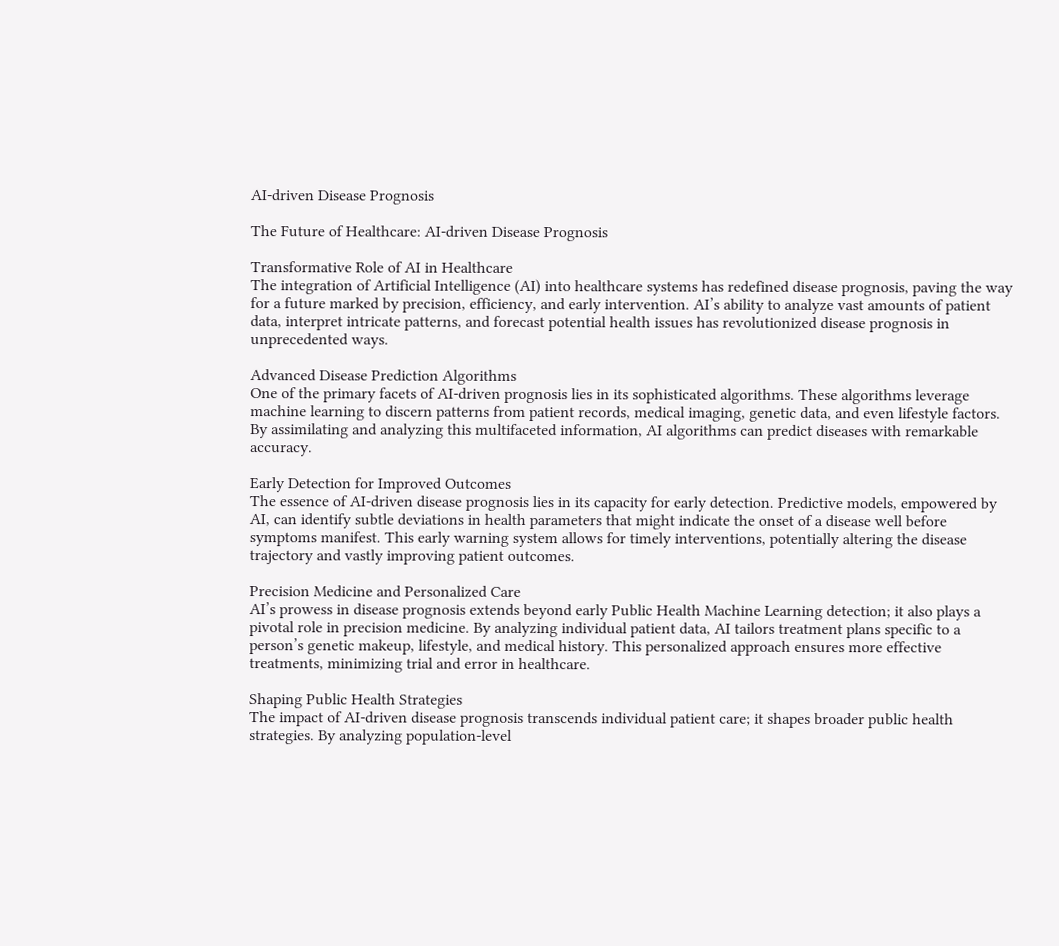AI-driven Disease Prognosis

The Future of Healthcare: AI-driven Disease Prognosis

Transformative Role of AI in Healthcare
The integration of Artificial Intelligence (AI) into healthcare systems has redefined disease prognosis, paving the way for a future marked by precision, efficiency, and early intervention. AI’s ability to analyze vast amounts of patient data, interpret intricate patterns, and forecast potential health issues has revolutionized disease prognosis in unprecedented ways.

Advanced Disease Prediction Algorithms
One of the primary facets of AI-driven prognosis lies in its sophisticated algorithms. These algorithms leverage machine learning to discern patterns from patient records, medical imaging, genetic data, and even lifestyle factors. By assimilating and analyzing this multifaceted information, AI algorithms can predict diseases with remarkable accuracy.

Early Detection for Improved Outcomes
The essence of AI-driven disease prognosis lies in its capacity for early detection. Predictive models, empowered by AI, can identify subtle deviations in health parameters that might indicate the onset of a disease well before symptoms manifest. This early warning system allows for timely interventions, potentially altering the disease trajectory and vastly improving patient outcomes.

Precision Medicine and Personalized Care
AI’s prowess in disease prognosis extends beyond early Public Health Machine Learning detection; it also plays a pivotal role in precision medicine. By analyzing individual patient data, AI tailors treatment plans specific to a person’s genetic makeup, lifestyle, and medical history. This personalized approach ensures more effective treatments, minimizing trial and error in healthcare.

Shaping Public Health Strategies
The impact of AI-driven disease prognosis transcends individual patient care; it shapes broader public health strategies. By analyzing population-level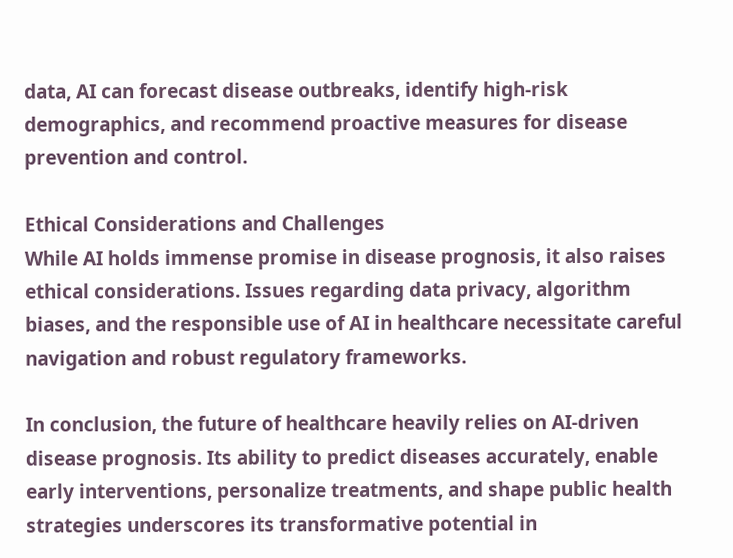data, AI can forecast disease outbreaks, identify high-risk demographics, and recommend proactive measures for disease prevention and control.

Ethical Considerations and Challenges
While AI holds immense promise in disease prognosis, it also raises ethical considerations. Issues regarding data privacy, algorithm biases, and the responsible use of AI in healthcare necessitate careful navigation and robust regulatory frameworks.

In conclusion, the future of healthcare heavily relies on AI-driven disease prognosis. Its ability to predict diseases accurately, enable early interventions, personalize treatments, and shape public health strategies underscores its transformative potential in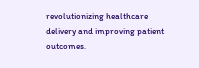revolutionizing healthcare delivery and improving patient outcomes.